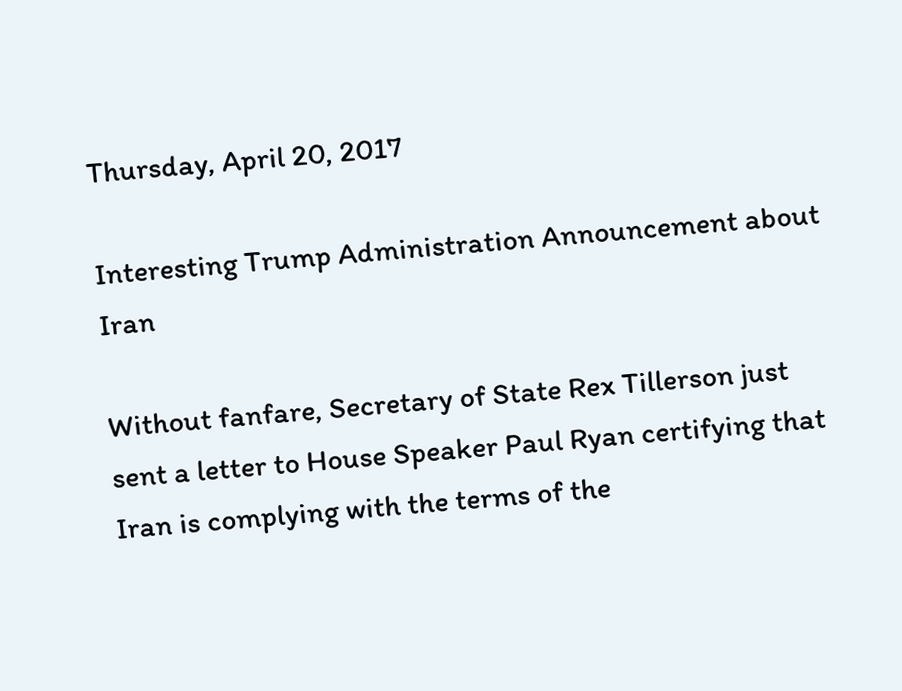Thursday, April 20, 2017

Interesting Trump Administration Announcement about Iran

Without fanfare, Secretary of State Rex Tillerson just sent a letter to House Speaker Paul Ryan certifying that Iran is complying with the terms of the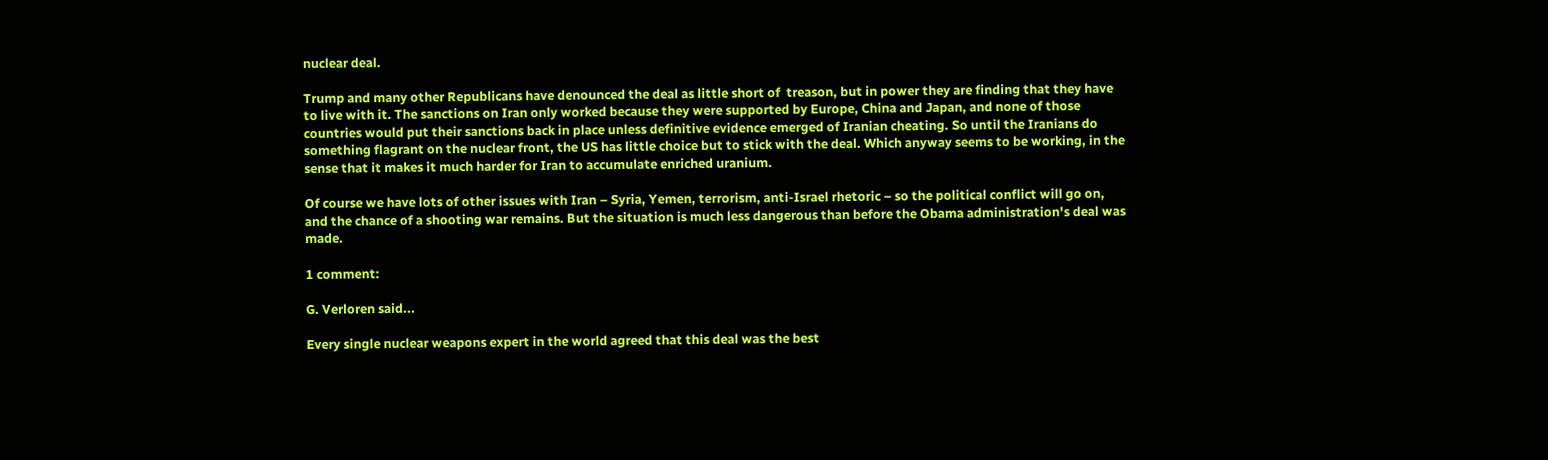nuclear deal.

Trump and many other Republicans have denounced the deal as little short of  treason, but in power they are finding that they have to live with it. The sanctions on Iran only worked because they were supported by Europe, China and Japan, and none of those countries would put their sanctions back in place unless definitive evidence emerged of Iranian cheating. So until the Iranians do something flagrant on the nuclear front, the US has little choice but to stick with the deal. Which anyway seems to be working, in the sense that it makes it much harder for Iran to accumulate enriched uranium.

Of course we have lots of other issues with Iran – Syria, Yemen, terrorism, anti-Israel rhetoric – so the political conflict will go on, and the chance of a shooting war remains. But the situation is much less dangerous than before the Obama administration's deal was made.

1 comment:

G. Verloren said...

Every single nuclear weapons expert in the world agreed that this deal was the best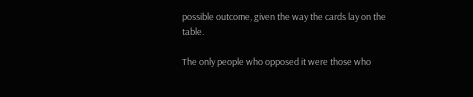possible outcome, given the way the cards lay on the table.

The only people who opposed it were those who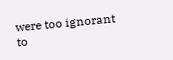were too ignorant to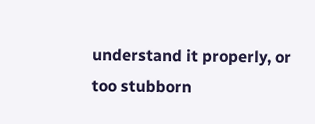understand it properly, or too stubborn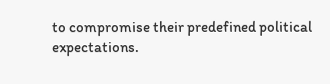to compromise their predefined political expectations.